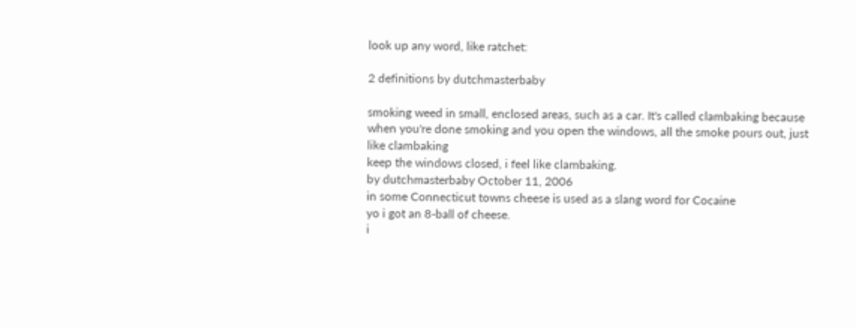look up any word, like ratchet:

2 definitions by dutchmasterbaby

smoking weed in small, enclosed areas, such as a car. It's called clambaking because when you're done smoking and you open the windows, all the smoke pours out, just like clambaking
keep the windows closed, i feel like clambaking.
by dutchmasterbaby October 11, 2006
in some Connecticut towns cheese is used as a slang word for Cocaine
yo i got an 8-ball of cheese.
i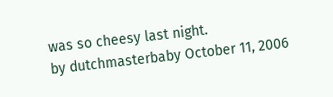was so cheesy last night.
by dutchmasterbaby October 11, 2006